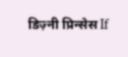डिज़्नी प्रिन्सेस If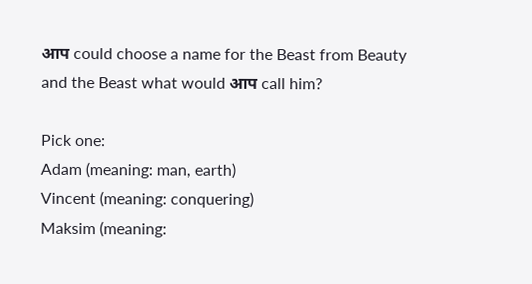आप could choose a name for the Beast from Beauty and the Beast what would आप call him?

Pick one:
Adam (meaning: man, earth)
Vincent (meaning: conquering)
Maksim (meaning: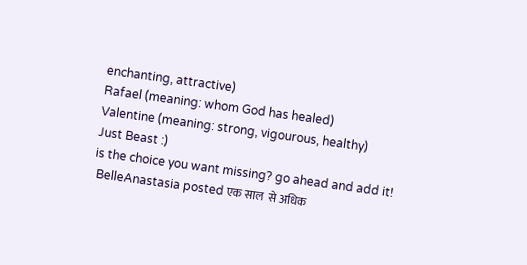enchanting, attractive)
Rafael (meaning: whom God has healed)
Valentine (meaning: strong, vigourous, healthy)
Just Beast :)
is the choice you want missing? go ahead and add it!
 BelleAnastasia posted एक साल  से अधिक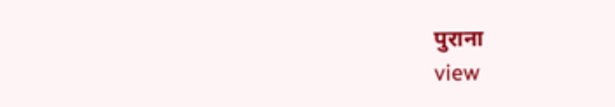पुराना
view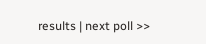results | next poll >>